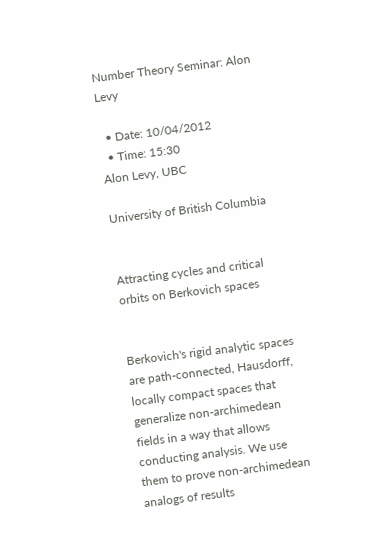Number Theory Seminar: Alon Levy

  • Date: 10/04/2012
  • Time: 15:30
Alon Levy, UBC

University of British Columbia


Attracting cycles and critical orbits on Berkovich spaces


Berkovich's rigid analytic spaces are path-connected, Hausdorff, locally compact spaces that generalize non-archimedean fields in a way that allows conducting analysis. We use them to prove non-archimedean analogs of results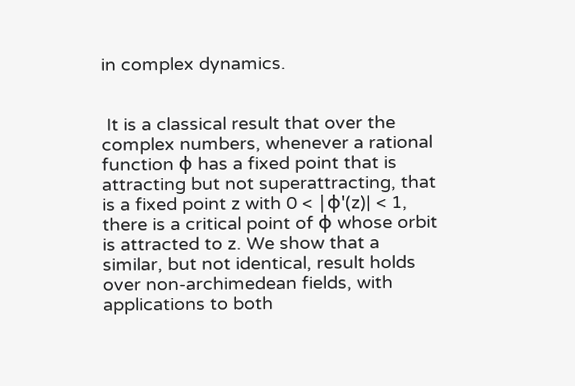in complex dynamics.


 It is a classical result that over the complex numbers, whenever a rational function φ has a fixed point that is attracting but not superattracting, that is a fixed point z with 0 < |φ'(z)| < 1, there is a critical point of φ whose orbit is attracted to z. We show that a similar, but not identical, result holds over non-archimedean fields, with applications to both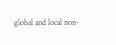global and local non-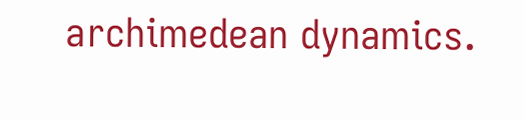archimedean dynamics.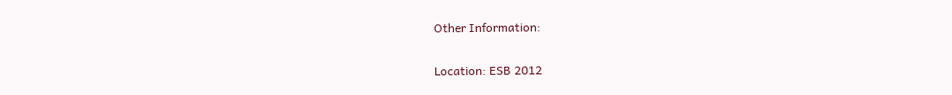Other Information:

Location: ESB 2012